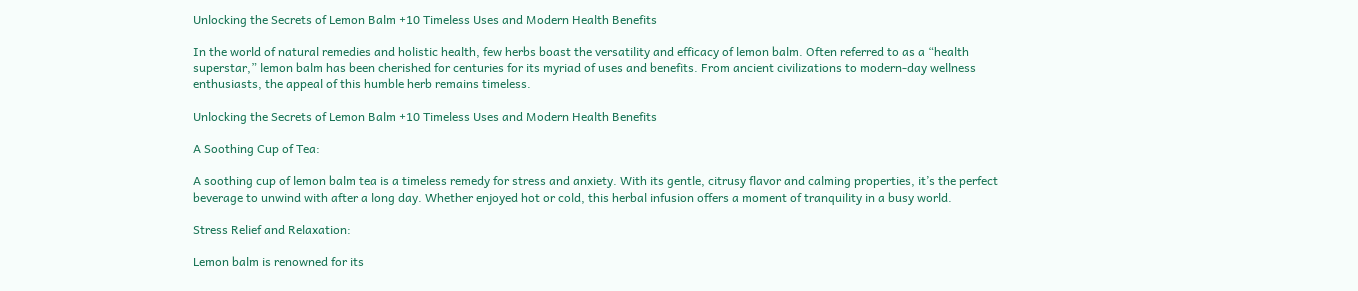Unlocking the Secrets of Lemon Balm +10 Timeless Uses and Modern Health Benefits

In the world of natural remedies and holistic health, few herbs boast the versatility and efficacy of lemon balm. Often referred to as a “health superstar,” lemon balm has been cherished for centuries for its myriad of uses and benefits. From ancient civilizations to modern-day wellness enthusiasts, the appeal of this humble herb remains timeless.

Unlocking the Secrets of Lemon Balm +10 Timeless Uses and Modern Health Benefits

A Soothing Cup of Tea:

A soothing cup of lemon balm tea is a timeless remedy for stress and anxiety. With its gentle, citrusy flavor and calming properties, it’s the perfect beverage to unwind with after a long day. Whether enjoyed hot or cold, this herbal infusion offers a moment of tranquility in a busy world.

Stress Relief and Relaxation:

Lemon balm is renowned for its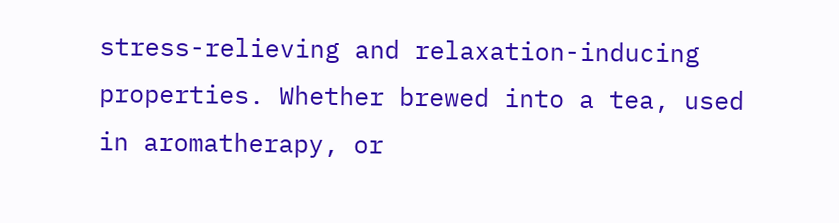stress-relieving and relaxation-inducing properties. Whether brewed into a tea, used in aromatherapy, or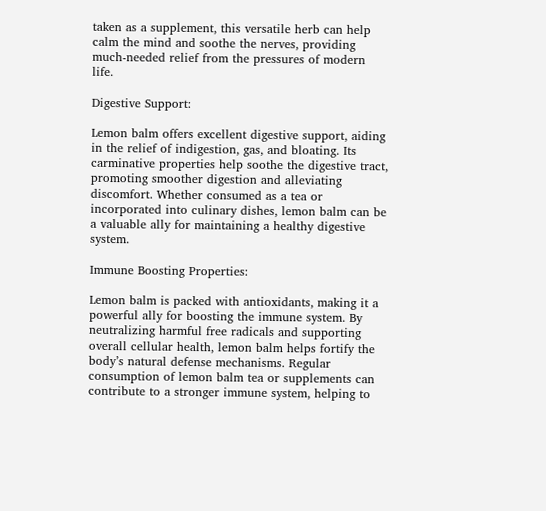taken as a supplement, this versatile herb can help calm the mind and soothe the nerves, providing much-needed relief from the pressures of modern life.

Digestive Support:

Lemon balm offers excellent digestive support, aiding in the relief of indigestion, gas, and bloating. Its carminative properties help soothe the digestive tract, promoting smoother digestion and alleviating discomfort. Whether consumed as a tea or incorporated into culinary dishes, lemon balm can be a valuable ally for maintaining a healthy digestive system.

Immune Boosting Properties:

Lemon balm is packed with antioxidants, making it a powerful ally for boosting the immune system. By neutralizing harmful free radicals and supporting overall cellular health, lemon balm helps fortify the body’s natural defense mechanisms. Regular consumption of lemon balm tea or supplements can contribute to a stronger immune system, helping to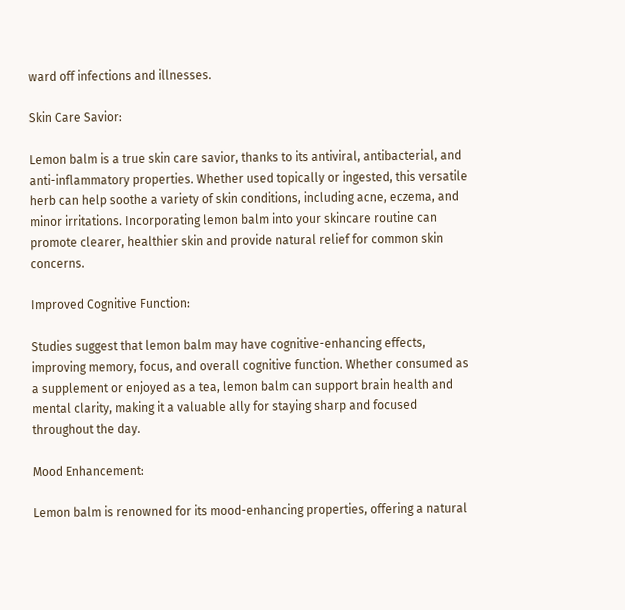ward off infections and illnesses.

Skin Care Savior:

Lemon balm is a true skin care savior, thanks to its antiviral, antibacterial, and anti-inflammatory properties. Whether used topically or ingested, this versatile herb can help soothe a variety of skin conditions, including acne, eczema, and minor irritations. Incorporating lemon balm into your skincare routine can promote clearer, healthier skin and provide natural relief for common skin concerns.

Improved Cognitive Function:

Studies suggest that lemon balm may have cognitive-enhancing effects, improving memory, focus, and overall cognitive function. Whether consumed as a supplement or enjoyed as a tea, lemon balm can support brain health and mental clarity, making it a valuable ally for staying sharp and focused throughout the day.

Mood Enhancement:

Lemon balm is renowned for its mood-enhancing properties, offering a natural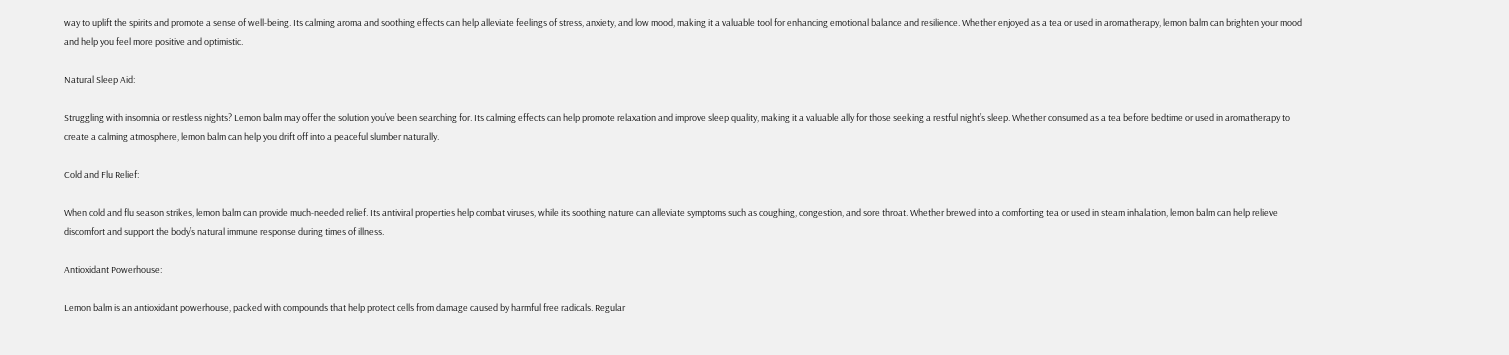way to uplift the spirits and promote a sense of well-being. Its calming aroma and soothing effects can help alleviate feelings of stress, anxiety, and low mood, making it a valuable tool for enhancing emotional balance and resilience. Whether enjoyed as a tea or used in aromatherapy, lemon balm can brighten your mood and help you feel more positive and optimistic.

Natural Sleep Aid:

Struggling with insomnia or restless nights? Lemon balm may offer the solution you’ve been searching for. Its calming effects can help promote relaxation and improve sleep quality, making it a valuable ally for those seeking a restful night’s sleep. Whether consumed as a tea before bedtime or used in aromatherapy to create a calming atmosphere, lemon balm can help you drift off into a peaceful slumber naturally.

Cold and Flu Relief:

When cold and flu season strikes, lemon balm can provide much-needed relief. Its antiviral properties help combat viruses, while its soothing nature can alleviate symptoms such as coughing, congestion, and sore throat. Whether brewed into a comforting tea or used in steam inhalation, lemon balm can help relieve discomfort and support the body’s natural immune response during times of illness.

Antioxidant Powerhouse:

Lemon balm is an antioxidant powerhouse, packed with compounds that help protect cells from damage caused by harmful free radicals. Regular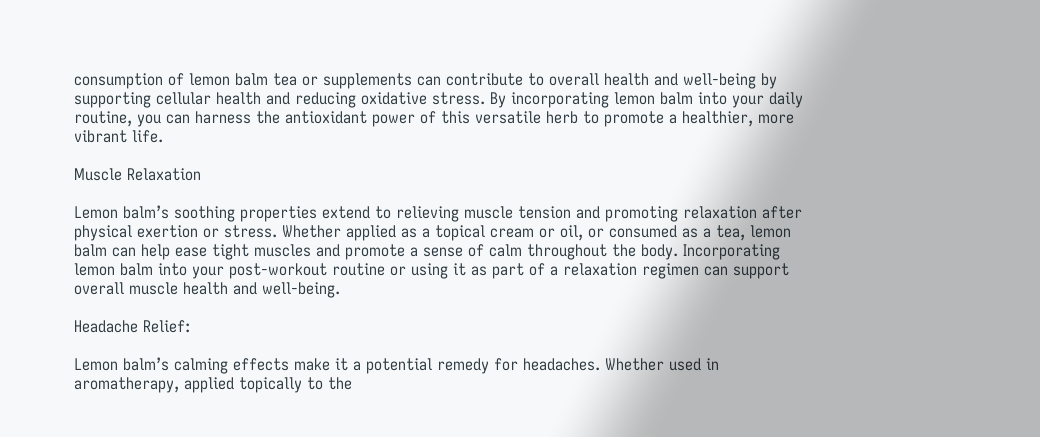consumption of lemon balm tea or supplements can contribute to overall health and well-being by supporting cellular health and reducing oxidative stress. By incorporating lemon balm into your daily routine, you can harness the antioxidant power of this versatile herb to promote a healthier, more vibrant life.

Muscle Relaxation

Lemon balm’s soothing properties extend to relieving muscle tension and promoting relaxation after physical exertion or stress. Whether applied as a topical cream or oil, or consumed as a tea, lemon balm can help ease tight muscles and promote a sense of calm throughout the body. Incorporating lemon balm into your post-workout routine or using it as part of a relaxation regimen can support overall muscle health and well-being.

Headache Relief:

Lemon balm’s calming effects make it a potential remedy for headaches. Whether used in aromatherapy, applied topically to the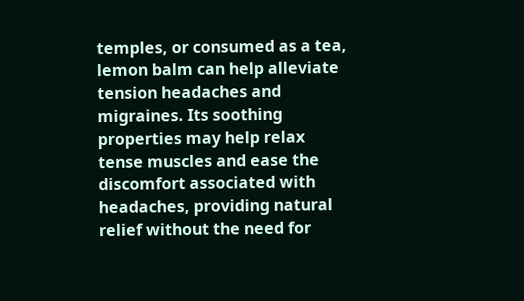temples, or consumed as a tea, lemon balm can help alleviate tension headaches and migraines. Its soothing properties may help relax tense muscles and ease the discomfort associated with headaches, providing natural relief without the need for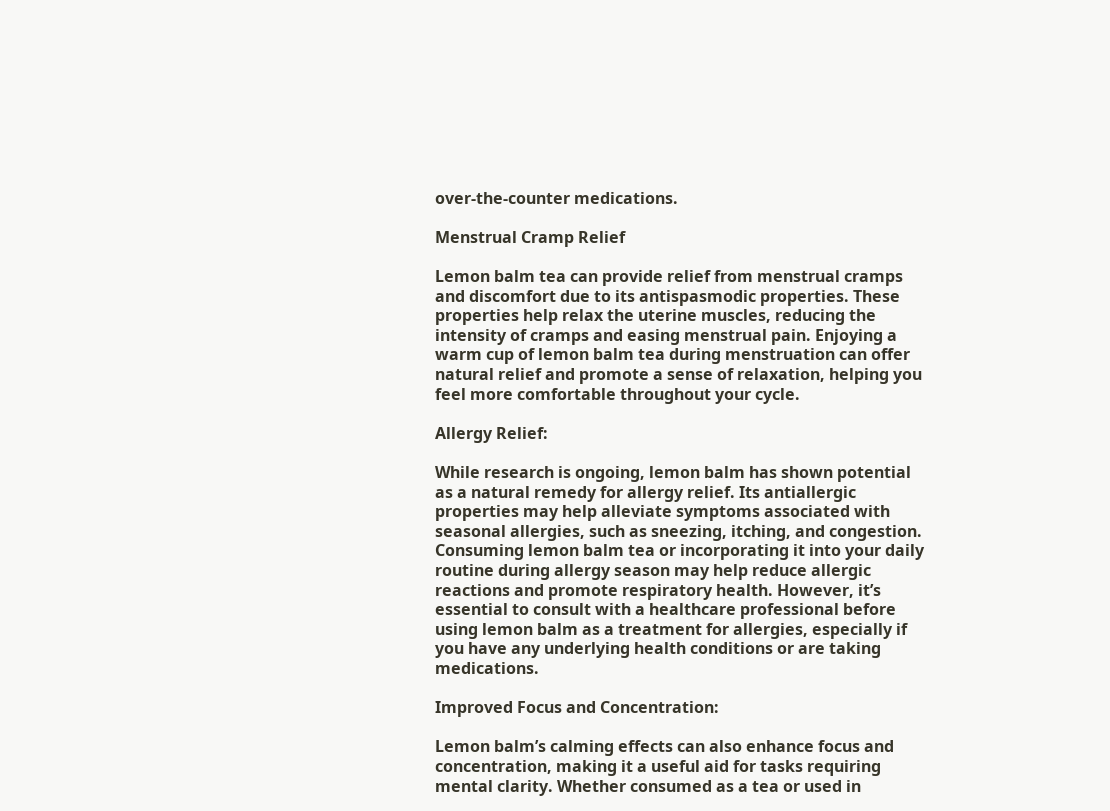over-the-counter medications.

Menstrual Cramp Relief

Lemon balm tea can provide relief from menstrual cramps and discomfort due to its antispasmodic properties. These properties help relax the uterine muscles, reducing the intensity of cramps and easing menstrual pain. Enjoying a warm cup of lemon balm tea during menstruation can offer natural relief and promote a sense of relaxation, helping you feel more comfortable throughout your cycle.

Allergy Relief:

While research is ongoing, lemon balm has shown potential as a natural remedy for allergy relief. Its antiallergic properties may help alleviate symptoms associated with seasonal allergies, such as sneezing, itching, and congestion. Consuming lemon balm tea or incorporating it into your daily routine during allergy season may help reduce allergic reactions and promote respiratory health. However, it’s essential to consult with a healthcare professional before using lemon balm as a treatment for allergies, especially if you have any underlying health conditions or are taking medications.

Improved Focus and Concentration:

Lemon balm’s calming effects can also enhance focus and concentration, making it a useful aid for tasks requiring mental clarity. Whether consumed as a tea or used in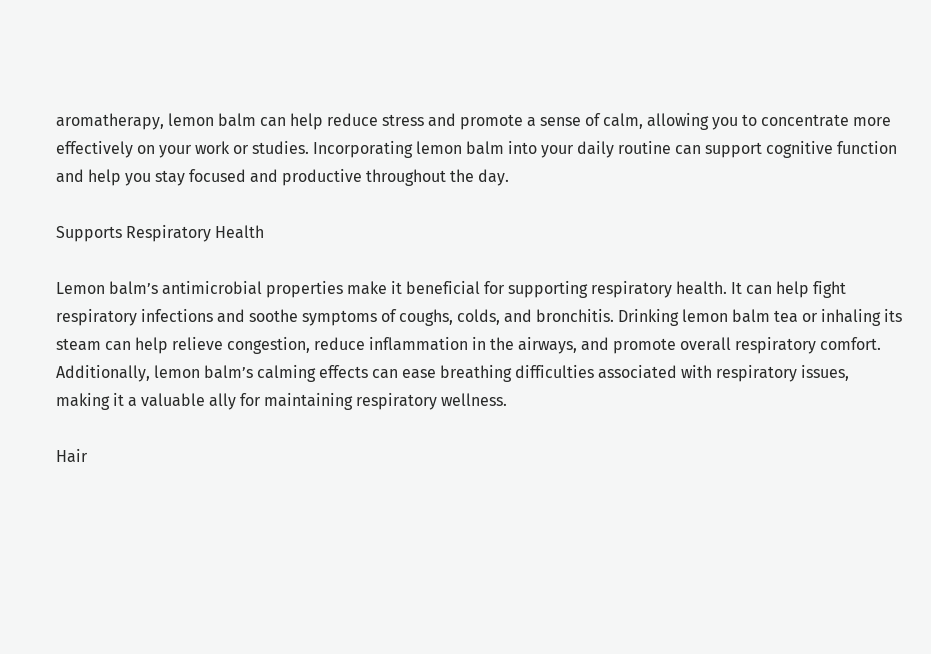aromatherapy, lemon balm can help reduce stress and promote a sense of calm, allowing you to concentrate more effectively on your work or studies. Incorporating lemon balm into your daily routine can support cognitive function and help you stay focused and productive throughout the day.

Supports Respiratory Health

Lemon balm’s antimicrobial properties make it beneficial for supporting respiratory health. It can help fight respiratory infections and soothe symptoms of coughs, colds, and bronchitis. Drinking lemon balm tea or inhaling its steam can help relieve congestion, reduce inflammation in the airways, and promote overall respiratory comfort. Additionally, lemon balm’s calming effects can ease breathing difficulties associated with respiratory issues, making it a valuable ally for maintaining respiratory wellness.

Hair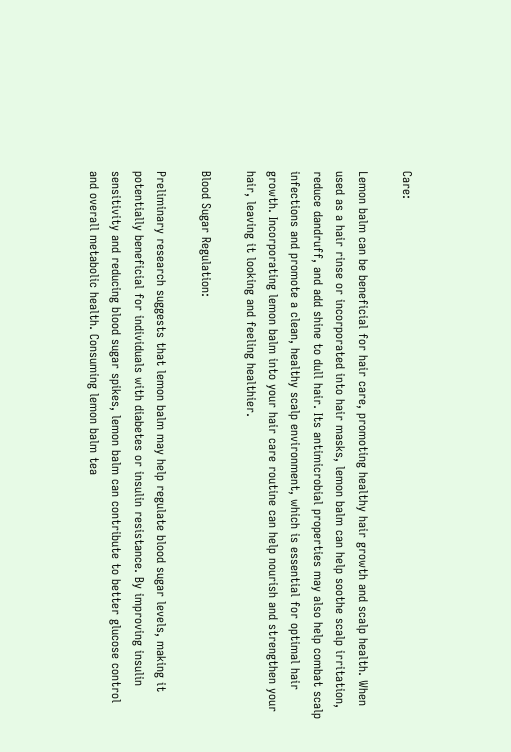Care:

Lemon balm can be beneficial for hair care, promoting healthy hair growth and scalp health. When used as a hair rinse or incorporated into hair masks, lemon balm can help soothe scalp irritation, reduce dandruff, and add shine to dull hair. Its antimicrobial properties may also help combat scalp infections and promote a clean, healthy scalp environment, which is essential for optimal hair growth. Incorporating lemon balm into your hair care routine can help nourish and strengthen your hair, leaving it looking and feeling healthier.

Blood Sugar Regulation:

Preliminary research suggests that lemon balm may help regulate blood sugar levels, making it potentially beneficial for individuals with diabetes or insulin resistance. By improving insulin sensitivity and reducing blood sugar spikes, lemon balm can contribute to better glucose control and overall metabolic health. Consuming lemon balm tea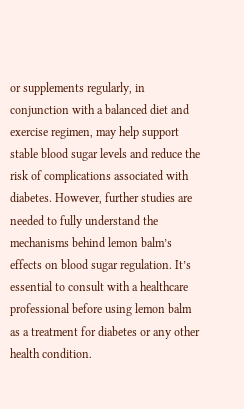or supplements regularly, in conjunction with a balanced diet and exercise regimen, may help support stable blood sugar levels and reduce the risk of complications associated with diabetes. However, further studies are needed to fully understand the mechanisms behind lemon balm’s effects on blood sugar regulation. It’s essential to consult with a healthcare professional before using lemon balm as a treatment for diabetes or any other health condition.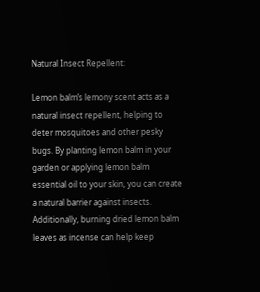Natural Insect Repellent:

Lemon balm’s lemony scent acts as a natural insect repellent, helping to deter mosquitoes and other pesky bugs. By planting lemon balm in your garden or applying lemon balm essential oil to your skin, you can create a natural barrier against insects. Additionally, burning dried lemon balm leaves as incense can help keep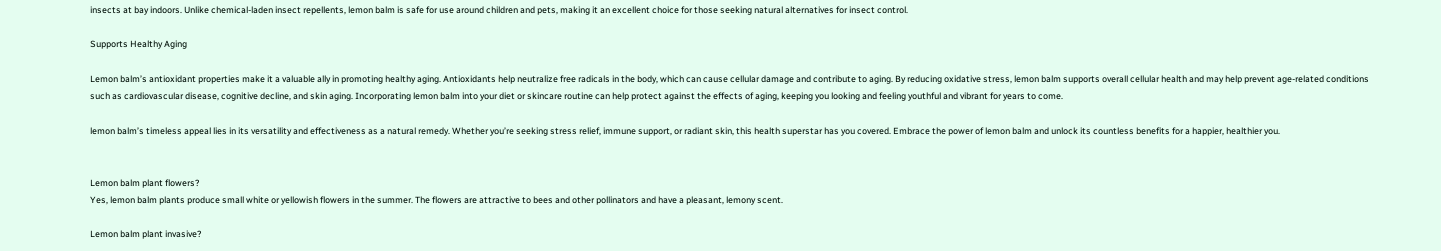insects at bay indoors. Unlike chemical-laden insect repellents, lemon balm is safe for use around children and pets, making it an excellent choice for those seeking natural alternatives for insect control.

Supports Healthy Aging

Lemon balm’s antioxidant properties make it a valuable ally in promoting healthy aging. Antioxidants help neutralize free radicals in the body, which can cause cellular damage and contribute to aging. By reducing oxidative stress, lemon balm supports overall cellular health and may help prevent age-related conditions such as cardiovascular disease, cognitive decline, and skin aging. Incorporating lemon balm into your diet or skincare routine can help protect against the effects of aging, keeping you looking and feeling youthful and vibrant for years to come.

lemon balm’s timeless appeal lies in its versatility and effectiveness as a natural remedy. Whether you’re seeking stress relief, immune support, or radiant skin, this health superstar has you covered. Embrace the power of lemon balm and unlock its countless benefits for a happier, healthier you.


Lemon balm plant flowers?
Yes, lemon balm plants produce small white or yellowish flowers in the summer. The flowers are attractive to bees and other pollinators and have a pleasant, lemony scent.

Lemon balm plant invasive?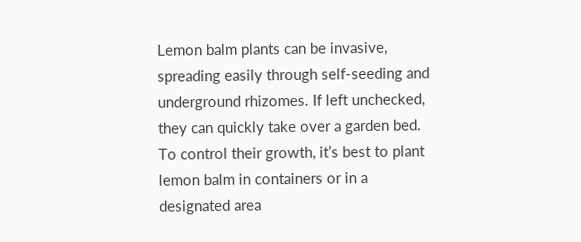Lemon balm plants can be invasive, spreading easily through self-seeding and underground rhizomes. If left unchecked, they can quickly take over a garden bed. To control their growth, it’s best to plant lemon balm in containers or in a designated area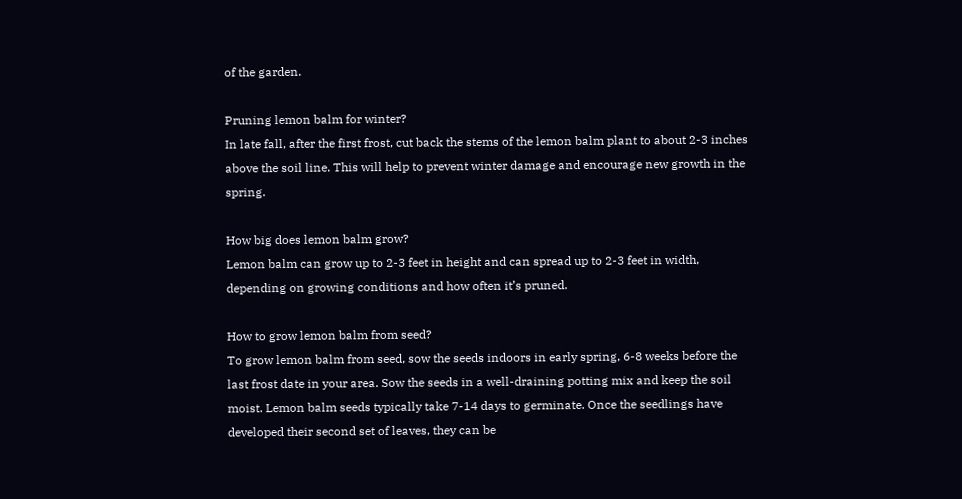of the garden.

Pruning lemon balm for winter?
In late fall, after the first frost, cut back the stems of the lemon balm plant to about 2-3 inches above the soil line. This will help to prevent winter damage and encourage new growth in the spring.

How big does lemon balm grow?
Lemon balm can grow up to 2-3 feet in height and can spread up to 2-3 feet in width, depending on growing conditions and how often it’s pruned.

How to grow lemon balm from seed?
To grow lemon balm from seed, sow the seeds indoors in early spring, 6-8 weeks before the last frost date in your area. Sow the seeds in a well-draining potting mix and keep the soil moist. Lemon balm seeds typically take 7-14 days to germinate. Once the seedlings have developed their second set of leaves, they can be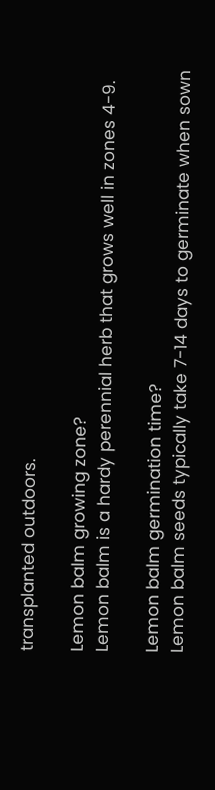transplanted outdoors.

Lemon balm growing zone?
Lemon balm is a hardy perennial herb that grows well in zones 4-9.

Lemon balm germination time?
Lemon balm seeds typically take 7-14 days to germinate when sown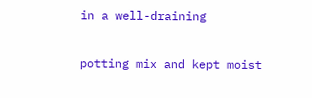in a well-draining

potting mix and kept moist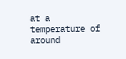at a temperature of around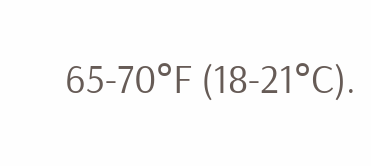65-70°F (18-21°C).